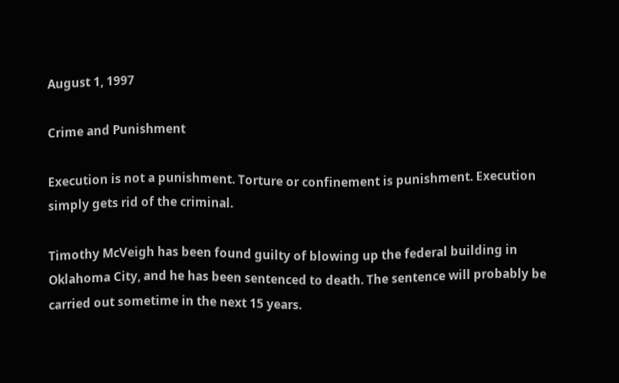August 1, 1997

Crime and Punishment

Execution is not a punishment. Torture or confinement is punishment. Execution simply gets rid of the criminal.

Timothy McVeigh has been found guilty of blowing up the federal building in Oklahoma City, and he has been sentenced to death. The sentence will probably be carried out sometime in the next 15 years.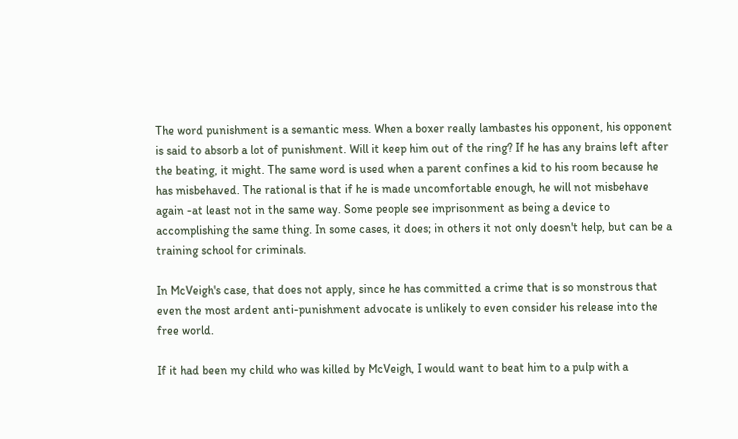The word punishment is a semantic mess. When a boxer really lambastes his opponent, his opponent is said to absorb a lot of punishment. Will it keep him out of the ring? If he has any brains left after the beating, it might. The same word is used when a parent confines a kid to his room because he has misbehaved. The rational is that if he is made uncomfortable enough, he will not misbehave again -at least not in the same way. Some people see imprisonment as being a device to accomplishing the same thing. In some cases, it does; in others it not only doesn't help, but can be a training school for criminals.

In McVeigh's case, that does not apply, since he has committed a crime that is so monstrous that even the most ardent anti-punishment advocate is unlikely to even consider his release into the free world.

If it had been my child who was killed by McVeigh, I would want to beat him to a pulp with a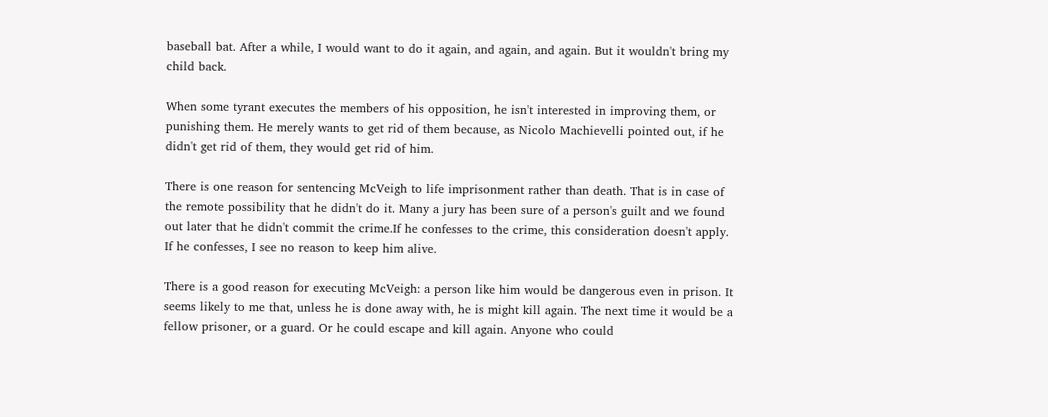baseball bat. After a while, I would want to do it again, and again, and again. But it wouldn't bring my child back.

When some tyrant executes the members of his opposition, he isn't interested in improving them, or punishing them. He merely wants to get rid of them because, as Nicolo Machievelli pointed out, if he didn't get rid of them, they would get rid of him.

There is one reason for sentencing McVeigh to life imprisonment rather than death. That is in case of the remote possibility that he didn't do it. Many a jury has been sure of a person's guilt and we found out later that he didn't commit the crime.If he confesses to the crime, this consideration doesn't apply. If he confesses, I see no reason to keep him alive.

There is a good reason for executing McVeigh: a person like him would be dangerous even in prison. It seems likely to me that, unless he is done away with, he is might kill again. The next time it would be a fellow prisoner, or a guard. Or he could escape and kill again. Anyone who could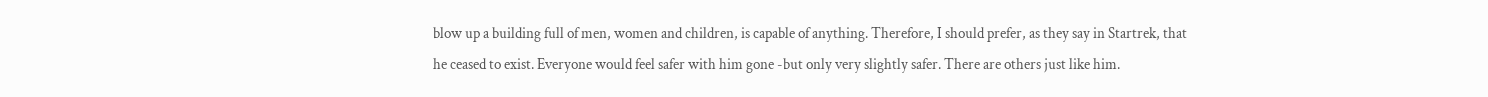blow up a building full of men, women and children, is capable of anything. Therefore, I should prefer, as they say in Startrek, that he ceased to exist. Everyone would feel safer with him gone -but only very slightly safer. There are others just like him.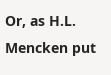Or, as H.L. Mencken put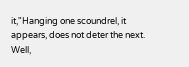it,"Hanging one scoundrel, it appears, does not deter the next. Well,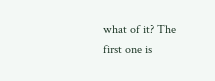what of it? The first one is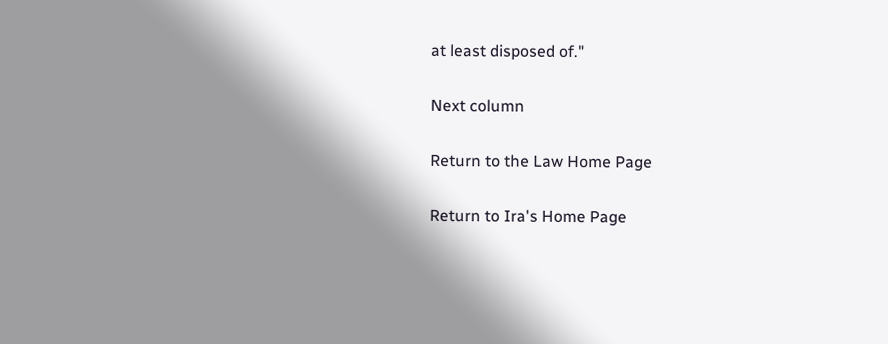at least disposed of."

Next column

Return to the Law Home Page

Return to Ira's Home Page